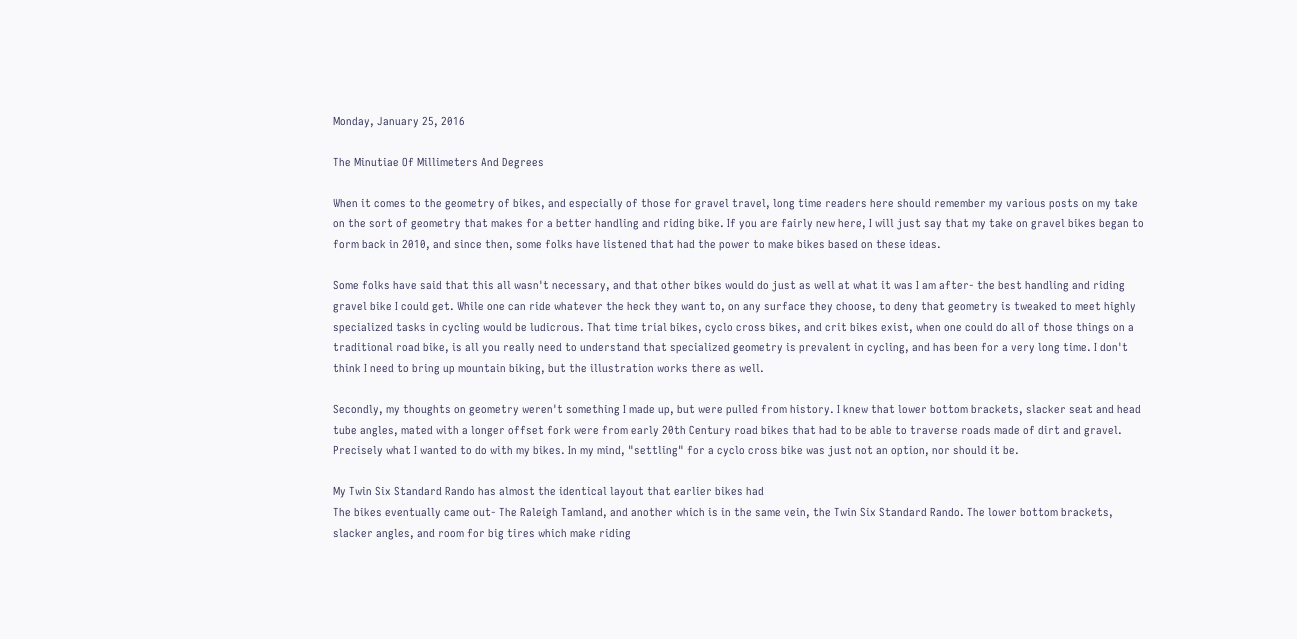Monday, January 25, 2016

The Minutiae Of Millimeters And Degrees

When it comes to the geometry of bikes, and especially of those for gravel travel, long time readers here should remember my various posts on my take on the sort of geometry that makes for a better handling and riding bike. If you are fairly new here, I will just say that my take on gravel bikes began to form back in 2010, and since then, some folks have listened that had the power to make bikes based on these ideas.

Some folks have said that this all wasn't necessary, and that other bikes would do just as well at what it was I am after- the best handling and riding gravel bike I could get. While one can ride whatever the heck they want to, on any surface they choose, to deny that geometry is tweaked to meet highly specialized tasks in cycling would be ludicrous. That time trial bikes, cyclo cross bikes, and crit bikes exist, when one could do all of those things on a traditional road bike, is all you really need to understand that specialized geometry is prevalent in cycling, and has been for a very long time. I don't think I need to bring up mountain biking, but the illustration works there as well.

Secondly, my thoughts on geometry weren't something I made up, but were pulled from history. I knew that lower bottom brackets, slacker seat and head tube angles, mated with a longer offset fork were from early 20th Century road bikes that had to be able to traverse roads made of dirt and gravel. Precisely what I wanted to do with my bikes. In my mind, "settling" for a cyclo cross bike was just not an option, nor should it be.

My Twin Six Standard Rando has almost the identical layout that earlier bikes had
The bikes eventually came out- The Raleigh Tamland, and another which is in the same vein, the Twin Six Standard Rando. The lower bottom brackets, slacker angles, and room for big tires which make riding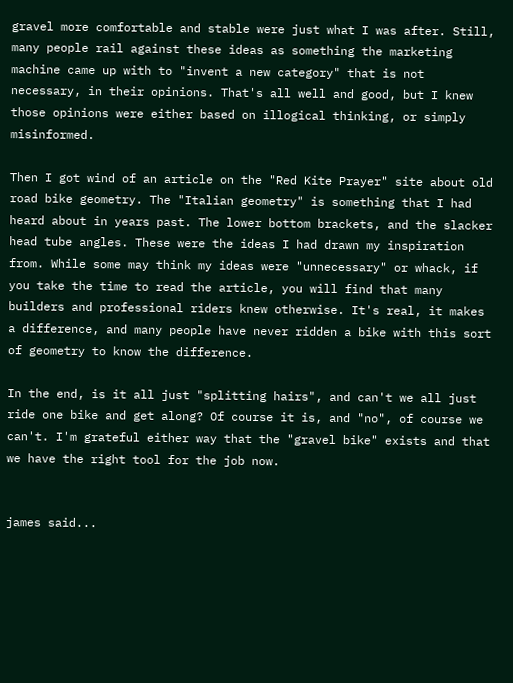gravel more comfortable and stable were just what I was after. Still, many people rail against these ideas as something the marketing machine came up with to "invent a new category" that is not necessary, in their opinions. That's all well and good, but I knew those opinions were either based on illogical thinking, or simply misinformed.

Then I got wind of an article on the "Red Kite Prayer" site about old road bike geometry. The "Italian geometry" is something that I had heard about in years past. The lower bottom brackets, and the slacker head tube angles. These were the ideas I had drawn my inspiration from. While some may think my ideas were "unnecessary" or whack, if you take the time to read the article, you will find that many builders and professional riders knew otherwise. It's real, it makes a difference, and many people have never ridden a bike with this sort of geometry to know the difference.

In the end, is it all just "splitting hairs", and can't we all just ride one bike and get along? Of course it is, and "no", of course we can't. I'm grateful either way that the "gravel bike" exists and that we have the right tool for the job now.


james said...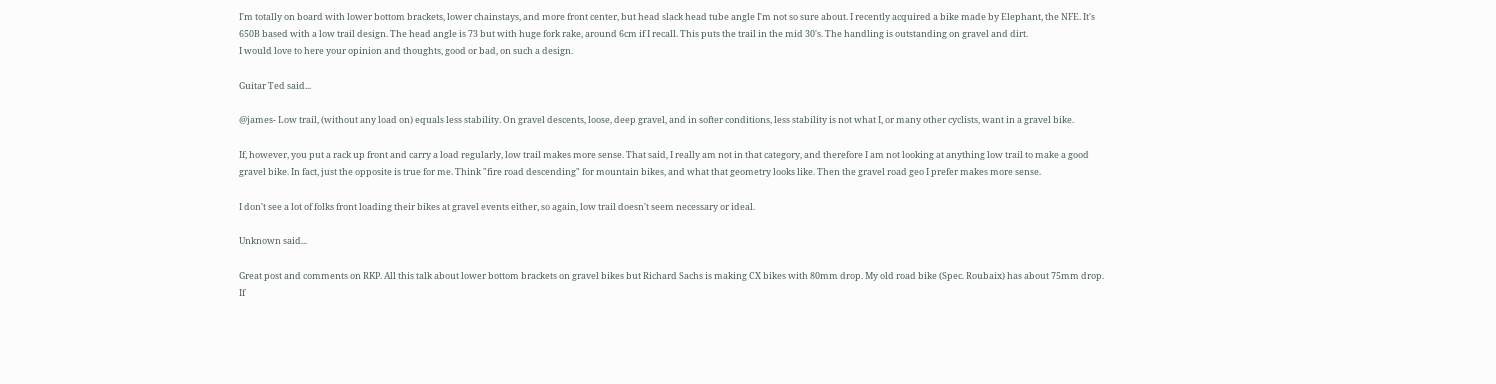I'm totally on board with lower bottom brackets, lower chainstays, and more front center, but head slack head tube angle I'm not so sure about. I recently acquired a bike made by Elephant, the NFE. It's 650B based with a low trail design. The head angle is 73 but with huge fork rake, around 6cm if I recall. This puts the trail in the mid 30's. The handling is outstanding on gravel and dirt.
I would love to here your opinion and thoughts, good or bad, on such a design.

Guitar Ted said...

@james- Low trail, (without any load on) equals less stability. On gravel descents, loose, deep gravel, and in softer conditions, less stability is not what I, or many other cyclists, want in a gravel bike.

If, however, you put a rack up front and carry a load regularly, low trail makes more sense. That said, I really am not in that category, and therefore I am not looking at anything low trail to make a good gravel bike. In fact, just the opposite is true for me. Think "fire road descending" for mountain bikes, and what that geometry looks like. Then the gravel road geo I prefer makes more sense.

I don't see a lot of folks front loading their bikes at gravel events either, so again, low trail doesn't seem necessary or ideal.

Unknown said...

Great post and comments on RKP. All this talk about lower bottom brackets on gravel bikes but Richard Sachs is making CX bikes with 80mm drop. My old road bike (Spec. Roubaix) has about 75mm drop. If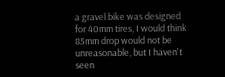a gravel bike was designed for 40mm tires, I would think 85mm drop would not be unreasonable, but I haven't seen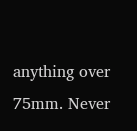anything over 75mm. Never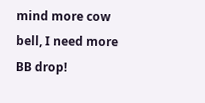mind more cow bell, I need more BB drop!